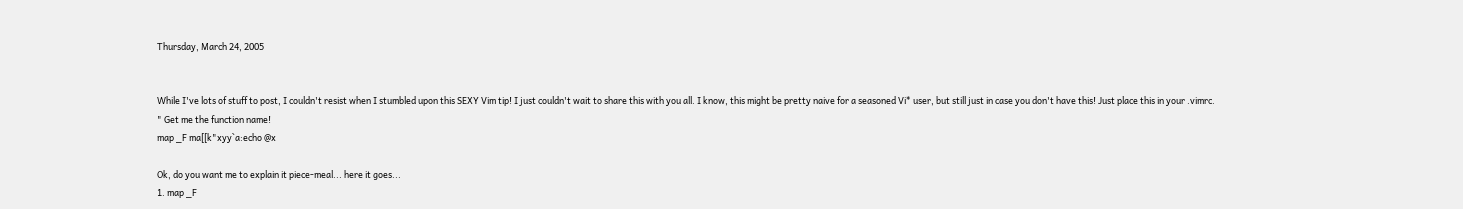Thursday, March 24, 2005


While I've lots of stuff to post, I couldn't resist when I stumbled upon this SEXY Vim tip! I just couldn't wait to share this with you all. I know, this might be pretty naive for a seasoned Vi* user, but still just in case you don't have this! Just place this in your .vimrc.
" Get me the function name!
map _F ma[[k"xyy`a:echo @x

Ok, do you want me to explain it piece-meal... here it goes...
1. map _F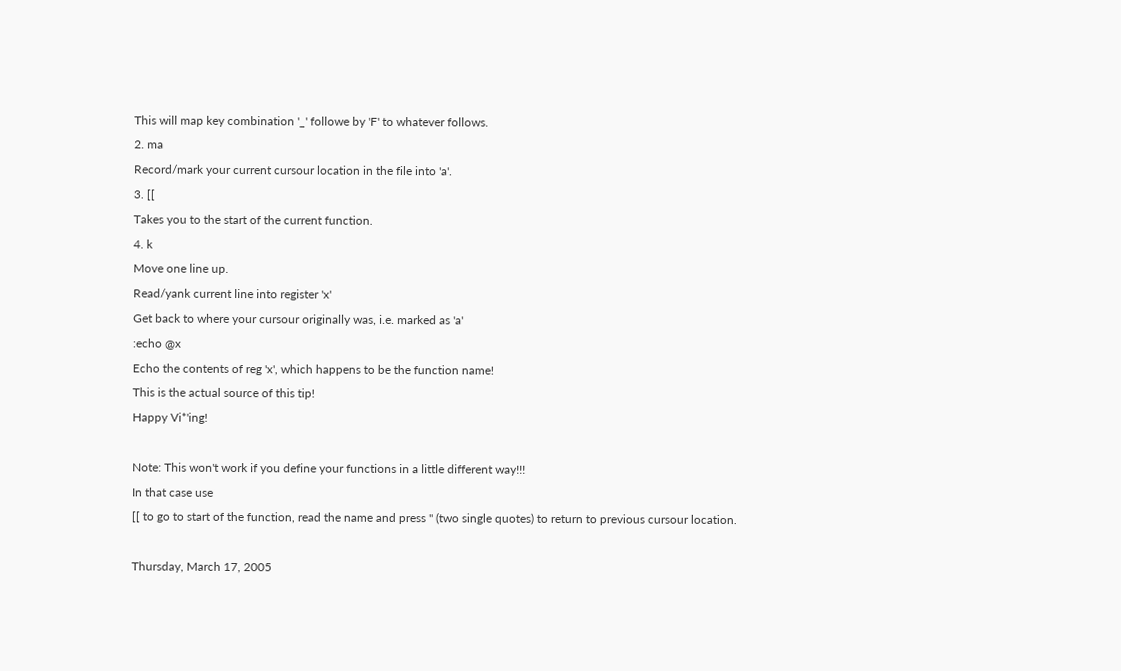This will map key combination '_' followe by 'F' to whatever follows.
2. ma
Record/mark your current cursour location in the file into 'a'.
3. [[
Takes you to the start of the current function.
4. k
Move one line up.
Read/yank current line into register 'x'
Get back to where your cursour originally was, i.e. marked as 'a'
:echo @x
Echo the contents of reg 'x', which happens to be the function name!
This is the actual source of this tip!
Happy Vi*'ing!

Note: This won't work if you define your functions in a little different way!!!
In that case use
[[ to go to start of the function, read the name and press '' (two single quotes) to return to previous cursour location.

Thursday, March 17, 2005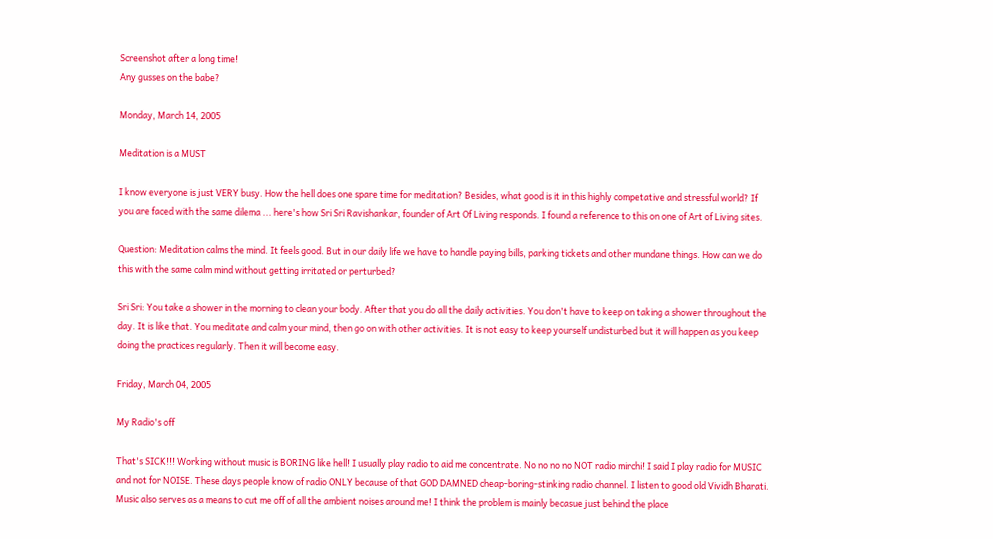Screenshot after a long time!
Any gusses on the babe?

Monday, March 14, 2005

Meditation is a MUST

I know everyone is just VERY busy. How the hell does one spare time for meditation? Besides, what good is it in this highly competative and stressful world? If you are faced with the same dilema ... here's how Sri Sri Ravishankar, founder of Art Of Living responds. I found a reference to this on one of Art of Living sites.

Question: Meditation calms the mind. It feels good. But in our daily life we have to handle paying bills, parking tickets and other mundane things. How can we do this with the same calm mind without getting irritated or perturbed?

Sri Sri: You take a shower in the morning to clean your body. After that you do all the daily activities. You don't have to keep on taking a shower throughout the day. It is like that. You meditate and calm your mind, then go on with other activities. It is not easy to keep yourself undisturbed but it will happen as you keep doing the practices regularly. Then it will become easy.

Friday, March 04, 2005

My Radio's off

That's SICK!!! Working without music is BORING like hell! I usually play radio to aid me concentrate. No no no no NOT radio mirchi! I said I play radio for MUSIC and not for NOISE. These days people know of radio ONLY because of that GOD DAMNED cheap-boring-stinking radio channel. I listen to good old Vividh Bharati. Music also serves as a means to cut me off of all the ambient noises around me! I think the problem is mainly becasue just behind the place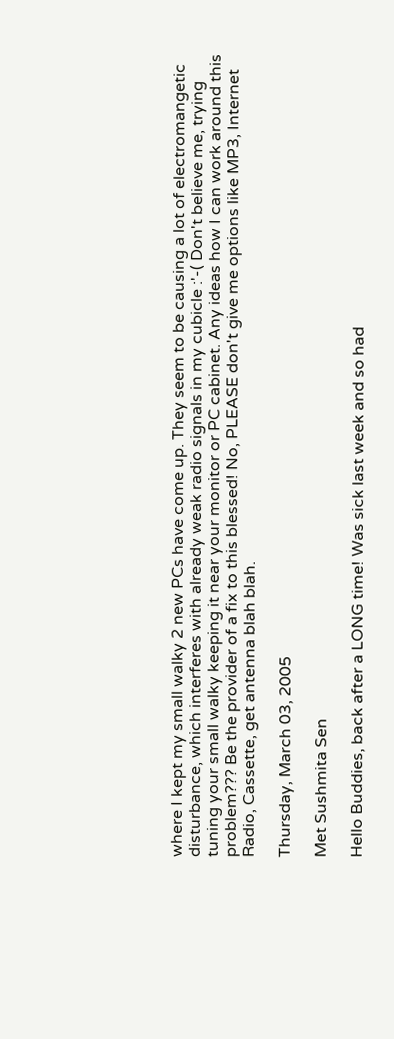where I kept my small walky 2 new PCs have come up. They seem to be causing a lot of electromangetic disturbance, which interferes with already weak radio signals in my cubicle :'-( Don't believe me, trying tuning your small walky keeping it near your monitor or PC cabinet. Any ideas how I can work around this problem??? Be the provider of a fix to this blessed! No, PLEASE don't give me options like MP3, Internet Radio, Cassette, get antenna blah blah.

Thursday, March 03, 2005

Met Sushmita Sen

Hello Buddies, back after a LONG time! Was sick last week and so had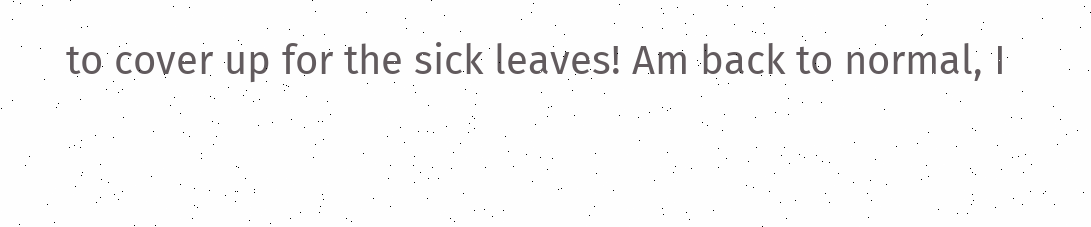to cover up for the sick leaves! Am back to normal, I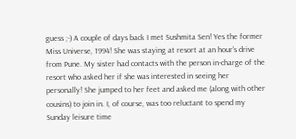guess ;-) A couple of days back I met Sushmita Sen! Yes the former Miss Universe, 1994! She was staying at resort at an hour's drive from Pune. My sister had contacts with the person in-charge of the resort who asked her if she was interested in seeing her personally! She jumped to her feet and asked me (along with other cousins) to join in. I, of course, was too reluctant to spend my Sunday leisure time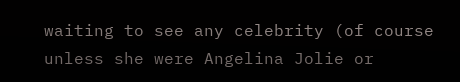waiting to see any celebrity (of course unless she were Angelina Jolie or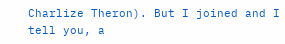Charlize Theron). But I joined and I tell you, a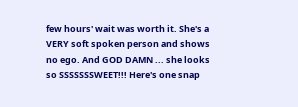few hours' wait was worth it. She's a VERY soft spoken person and shows no ego. And GOD DAMN ... she looks so SSSSSSSWEET!!! Here's one snap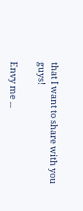that I want to share with you guys!

Envy me ...